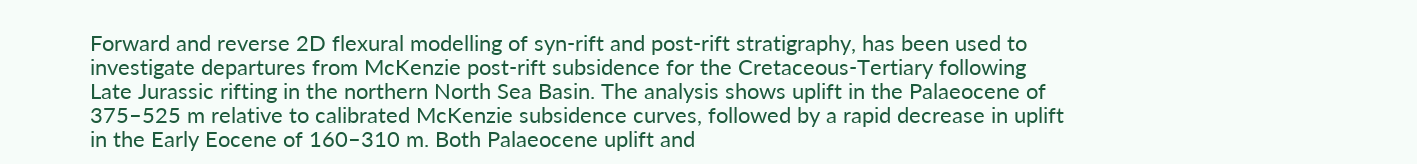Forward and reverse 2D flexural modelling of syn-rift and post-rift stratigraphy, has been used to investigate departures from McKenzie post-rift subsidence for the Cretaceous-Tertiary following Late Jurassic rifting in the northern North Sea Basin. The analysis shows uplift in the Palaeocene of 375–525 m relative to calibrated McKenzie subsidence curves, followed by a rapid decrease in uplift in the Early Eocene of 160–310 m. Both Palaeocene uplift and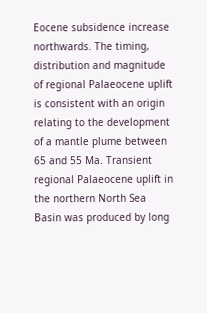Eocene subsidence increase northwards. The timing, distribution and magnitude of regional Palaeocene uplift is consistent with an origin relating to the development of a mantle plume between 65 and 55 Ma. Transient regional Palaeocene uplift in the northern North Sea Basin was produced by long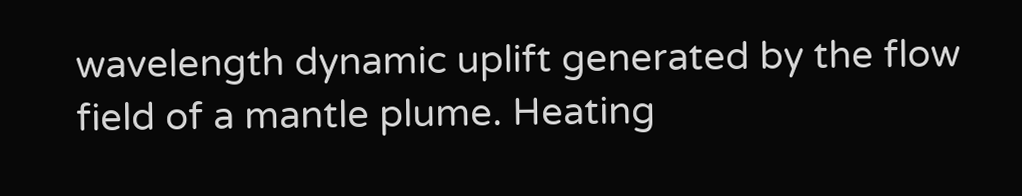wavelength dynamic uplift generated by the flow field of a mantle plume. Heating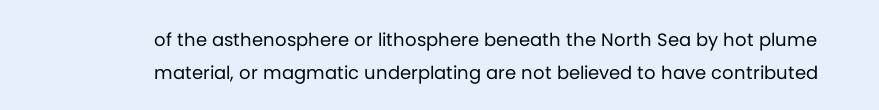of the asthenosphere or lithosphere beneath the North Sea by hot plume material, or magmatic underplating are not believed to have contributed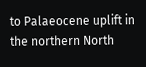to Palaeocene uplift in the northern North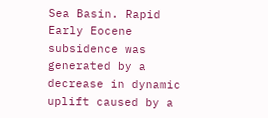Sea Basin. Rapid Early Eocene subsidence was generated by a decrease in dynamic uplift caused by a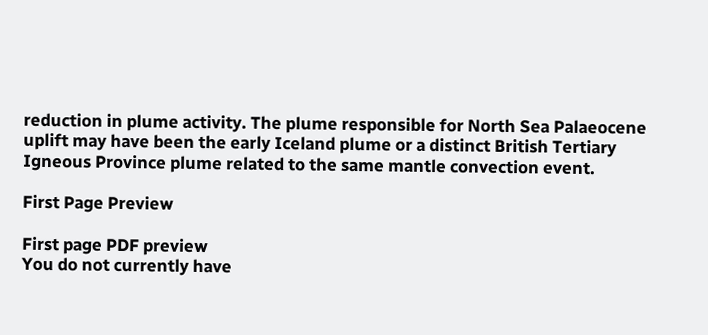reduction in plume activity. The plume responsible for North Sea Palaeocene uplift may have been the early Iceland plume or a distinct British Tertiary Igneous Province plume related to the same mantle convection event.

First Page Preview

First page PDF preview
You do not currently have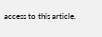access to this article.